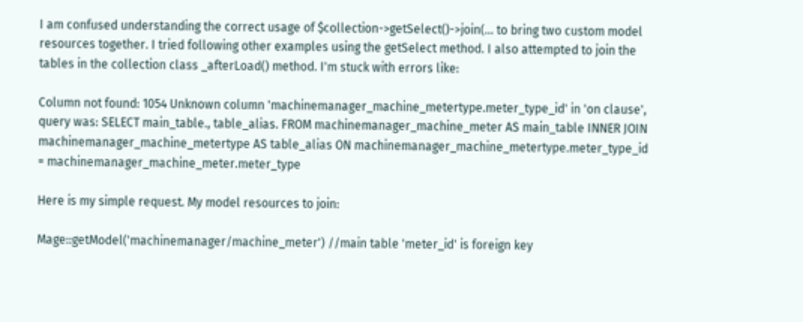I am confused understanding the correct usage of $collection->getSelect()->join(... to bring two custom model resources together. I tried following other examples using the getSelect method. I also attempted to join the tables in the collection class _afterLoad() method. I'm stuck with errors like:

Column not found: 1054 Unknown column 'machinemanager_machine_metertype.meter_type_id' in 'on clause', query was: SELECT main_table., table_alias. FROM machinemanager_machine_meter AS main_table INNER JOIN machinemanager_machine_metertype AS table_alias ON machinemanager_machine_metertype.meter_type_id = machinemanager_machine_meter.meter_type

Here is my simple request. My model resources to join:

Mage::getModel('machinemanager/machine_meter') //main table 'meter_id' is foreign key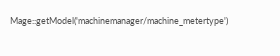Mage::getModel('machinemanager/machine_metertype')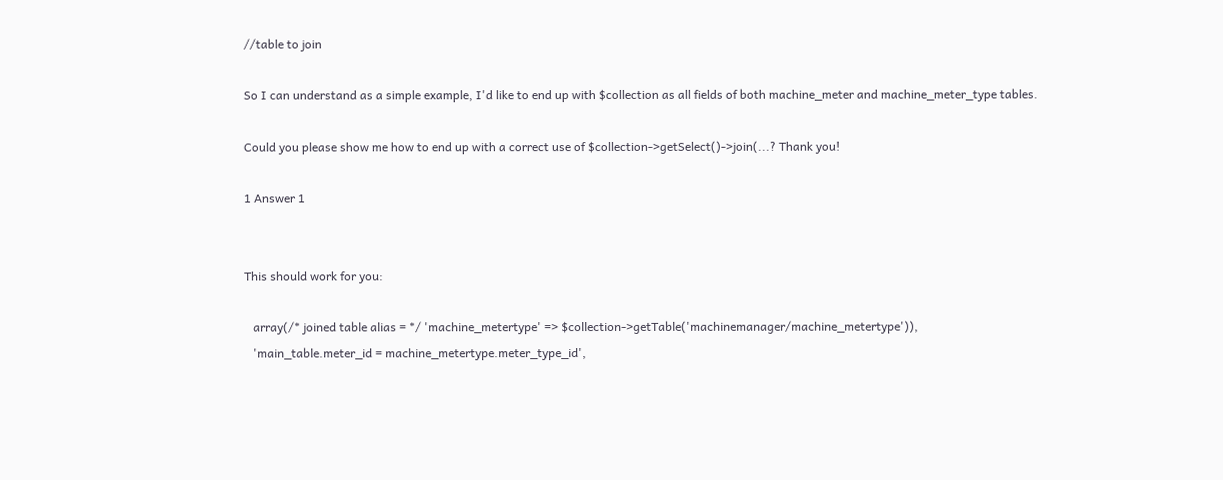//table to join

So I can understand as a simple example, I'd like to end up with $collection as all fields of both machine_meter and machine_meter_type tables.

Could you please show me how to end up with a correct use of $collection->getSelect()->join(...? Thank you!

1 Answer 1


This should work for you:

   array(/* joined table alias = */ 'machine_metertype' => $collection->getTable('machinemanager/machine_metertype')),
   'main_table.meter_id = machine_metertype.meter_type_id',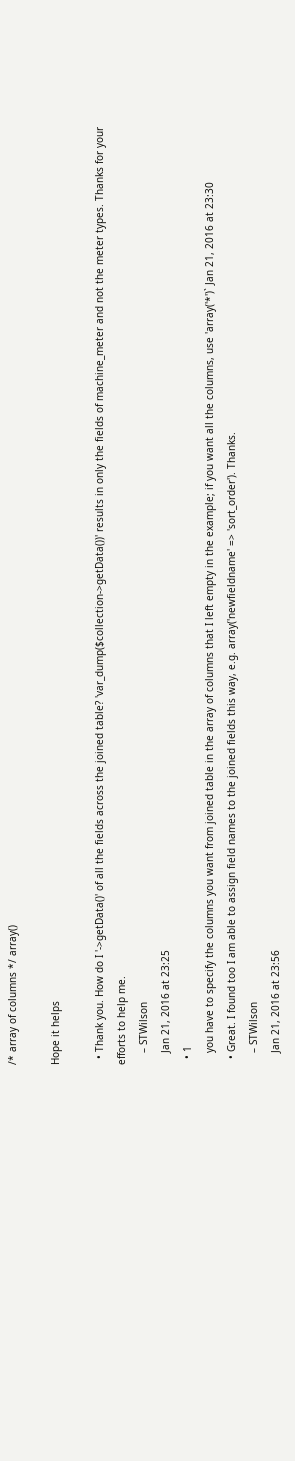/* array of columns */ array()

Hope it helps

  • Thank you. How do I '->getData()' of all the fields across the joined table? 'var_dump($collection->getData())' results in only the fields of machine_meter and not the meter types. Thanks for your efforts to help me.
    – STWilson
    Jan 21, 2016 at 23:25
  • 1
    you have to specify the columns you want from joined table in the array of columns that I left empty in the example; if you want all the columns, use 'array('*')` Jan 21, 2016 at 23:30
  • Great. I found too I am able to assign field names to the joined fields this way, e.g. array('newfieldname' => 'sort_order'). Thanks.
    – STWilson
    Jan 21, 2016 at 23:56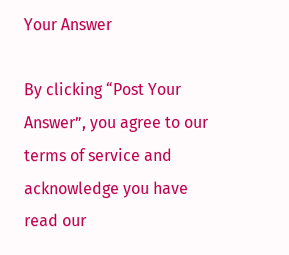Your Answer

By clicking “Post Your Answer”, you agree to our terms of service and acknowledge you have read our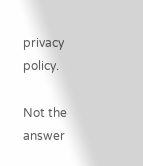privacy policy.

Not the answer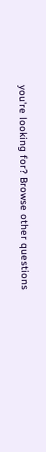you're looking for? Browse other questions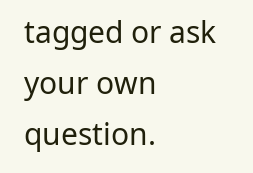tagged or ask your own question.